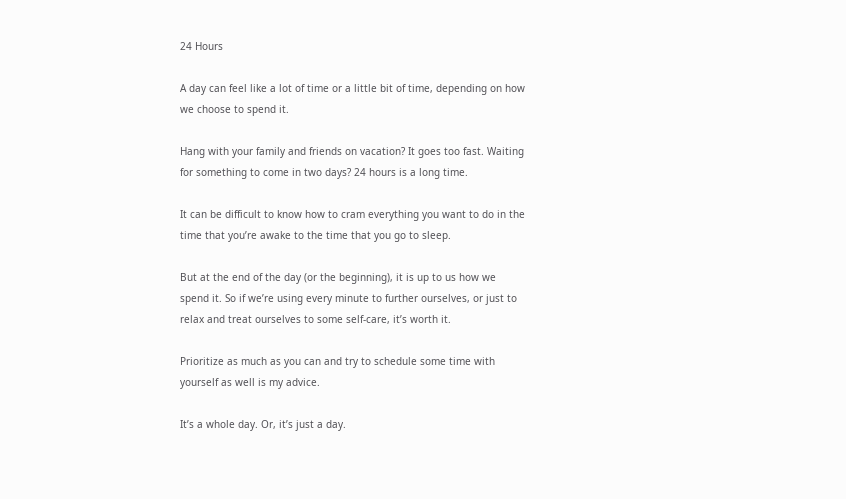24 Hours

A day can feel like a lot of time or a little bit of time, depending on how we choose to spend it.

Hang with your family and friends on vacation? It goes too fast. Waiting for something to come in two days? 24 hours is a long time.

It can be difficult to know how to cram everything you want to do in the time that you’re awake to the time that you go to sleep.

But at the end of the day (or the beginning), it is up to us how we spend it. So if we’re using every minute to further ourselves, or just to relax and treat ourselves to some self-care, it’s worth it.

Prioritize as much as you can and try to schedule some time with yourself as well is my advice.

It’s a whole day. Or, it’s just a day.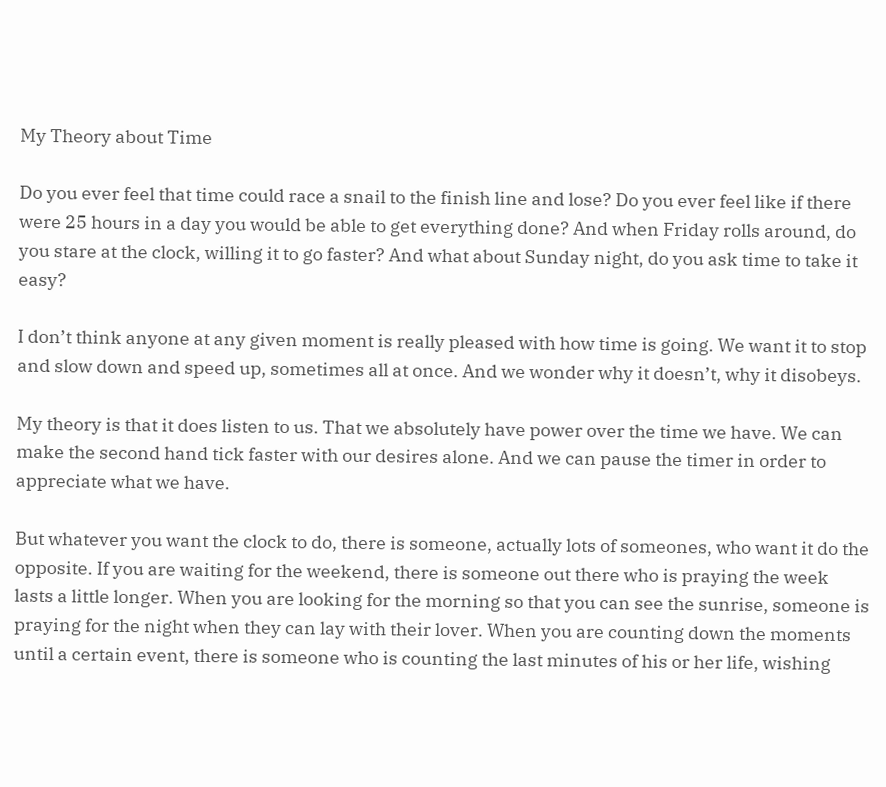My Theory about Time

Do you ever feel that time could race a snail to the finish line and lose? Do you ever feel like if there were 25 hours in a day you would be able to get everything done? And when Friday rolls around, do you stare at the clock, willing it to go faster? And what about Sunday night, do you ask time to take it easy?

I don’t think anyone at any given moment is really pleased with how time is going. We want it to stop and slow down and speed up, sometimes all at once. And we wonder why it doesn’t, why it disobeys.

My theory is that it does listen to us. That we absolutely have power over the time we have. We can make the second hand tick faster with our desires alone. And we can pause the timer in order to appreciate what we have.

But whatever you want the clock to do, there is someone, actually lots of someones, who want it do the opposite. If you are waiting for the weekend, there is someone out there who is praying the week lasts a little longer. When you are looking for the morning so that you can see the sunrise, someone is praying for the night when they can lay with their lover. When you are counting down the moments until a certain event, there is someone who is counting the last minutes of his or her life, wishing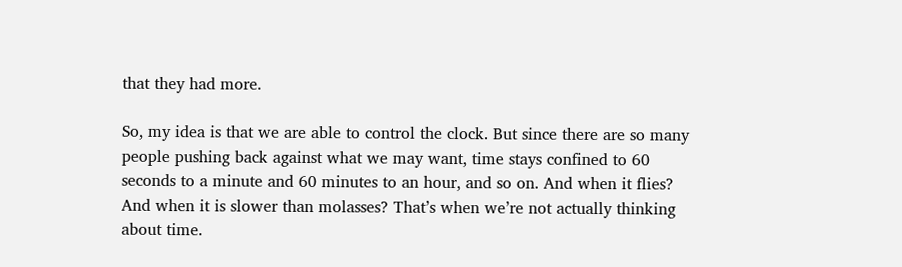that they had more.

So, my idea is that we are able to control the clock. But since there are so many people pushing back against what we may want, time stays confined to 60 seconds to a minute and 60 minutes to an hour, and so on. And when it flies? And when it is slower than molasses? That’s when we’re not actually thinking about time.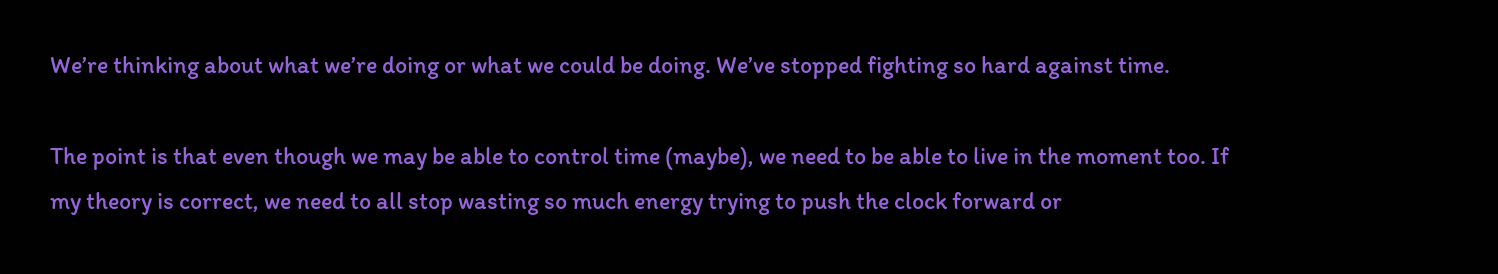We’re thinking about what we’re doing or what we could be doing. We’ve stopped fighting so hard against time.

The point is that even though we may be able to control time (maybe), we need to be able to live in the moment too. If my theory is correct, we need to all stop wasting so much energy trying to push the clock forward or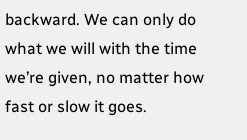backward. We can only do what we will with the time we’re given, no matter how fast or slow it goes.